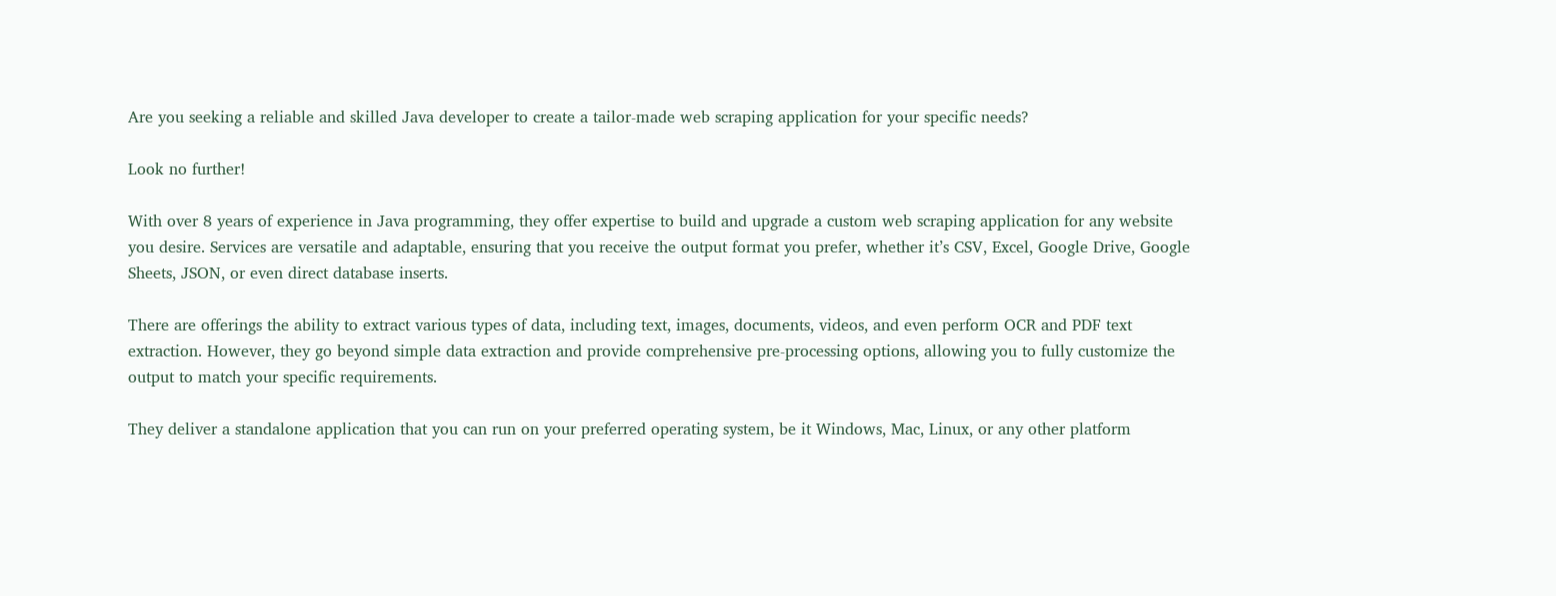Are you seeking a reliable and skilled Java developer to create a tailor-made web scraping application for your specific needs?

Look no further!

With over 8 years of experience in Java programming, they offer expertise to build and upgrade a custom web scraping application for any website you desire. Services are versatile and adaptable, ensuring that you receive the output format you prefer, whether it’s CSV, Excel, Google Drive, Google Sheets, JSON, or even direct database inserts.

There are offerings the ability to extract various types of data, including text, images, documents, videos, and even perform OCR and PDF text extraction. However, they go beyond simple data extraction and provide comprehensive pre-processing options, allowing you to fully customize the output to match your specific requirements.

They deliver a standalone application that you can run on your preferred operating system, be it Windows, Mac, Linux, or any other platform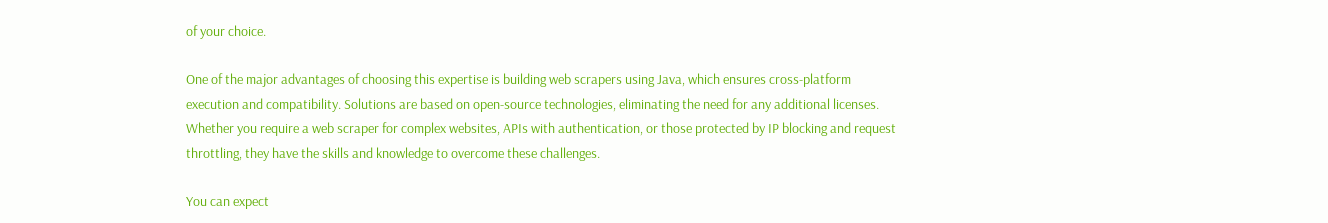of your choice.

One of the major advantages of choosing this expertise is building web scrapers using Java, which ensures cross-platform execution and compatibility. Solutions are based on open-source technologies, eliminating the need for any additional licenses. Whether you require a web scraper for complex websites, APIs with authentication, or those protected by IP blocking and request throttling, they have the skills and knowledge to overcome these challenges.

You can expect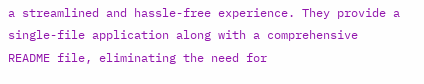a streamlined and hassle-free experience. They provide a single-file application along with a comprehensive README file, eliminating the need for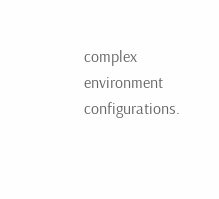complex environment configurations.